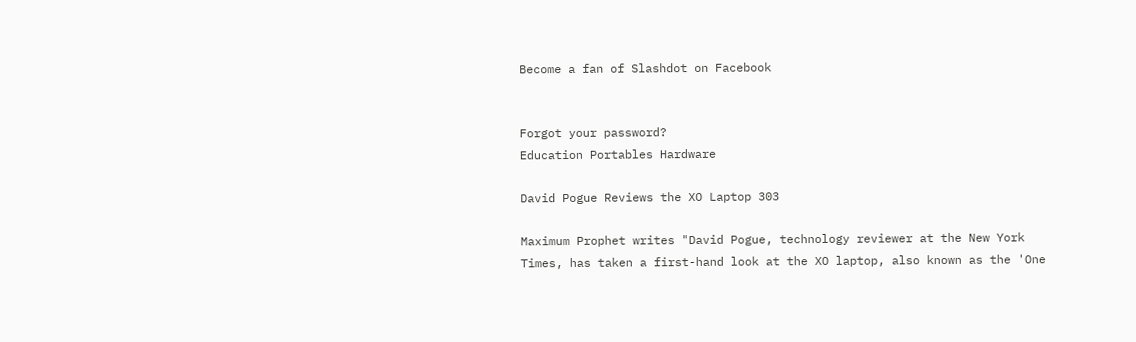Become a fan of Slashdot on Facebook


Forgot your password?
Education Portables Hardware

David Pogue Reviews the XO Laptop 303

Maximum Prophet writes "David Pogue, technology reviewer at the New York Times, has taken a first-hand look at the XO laptop, also known as the 'One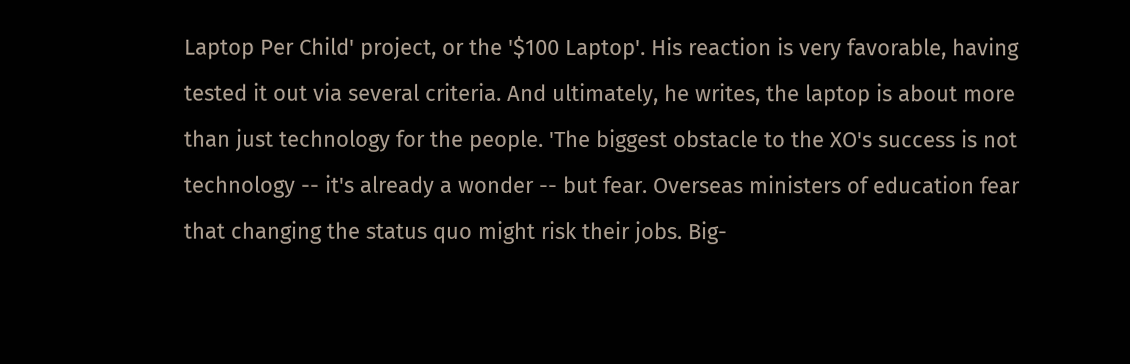Laptop Per Child' project, or the '$100 Laptop'. His reaction is very favorable, having tested it out via several criteria. And ultimately, he writes, the laptop is about more than just technology for the people. 'The biggest obstacle to the XO's success is not technology -- it's already a wonder -- but fear. Overseas ministers of education fear that changing the status quo might risk their jobs. Big-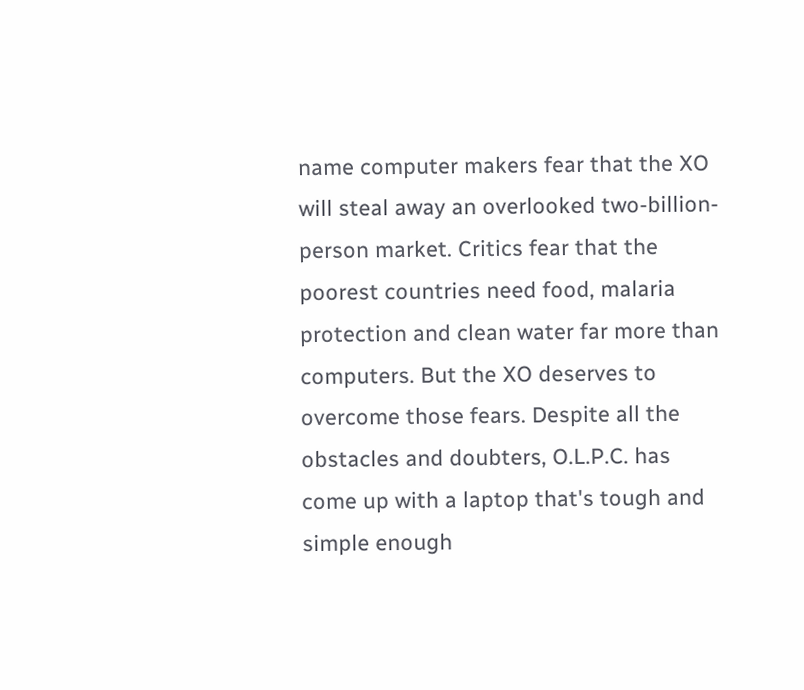name computer makers fear that the XO will steal away an overlooked two-billion-person market. Critics fear that the poorest countries need food, malaria protection and clean water far more than computers. But the XO deserves to overcome those fears. Despite all the obstacles and doubters, O.L.P.C. has come up with a laptop that's tough and simple enough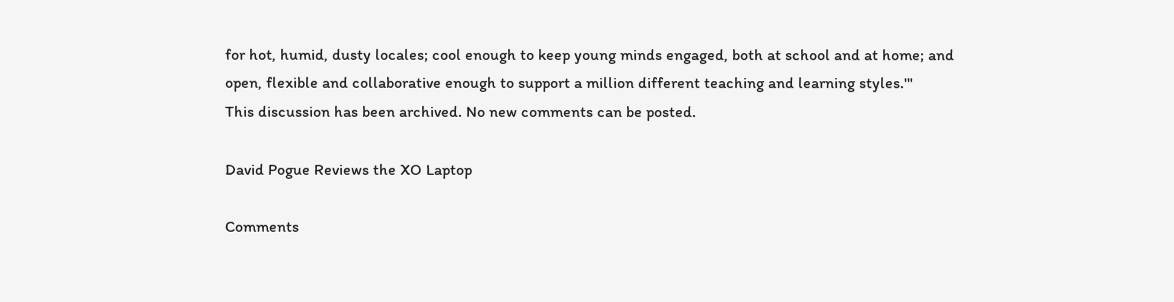for hot, humid, dusty locales; cool enough to keep young minds engaged, both at school and at home; and open, flexible and collaborative enough to support a million different teaching and learning styles.'"
This discussion has been archived. No new comments can be posted.

David Pogue Reviews the XO Laptop

Comments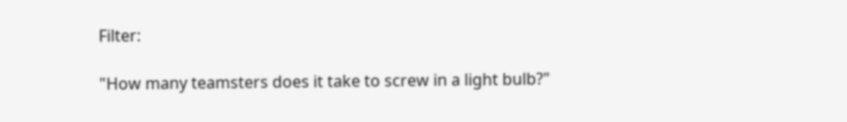Filter:

"How many teamsters does it take to screw in a light bulb?"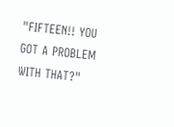"FIFTEEN!! YOU GOT A PROBLEM WITH THAT?"